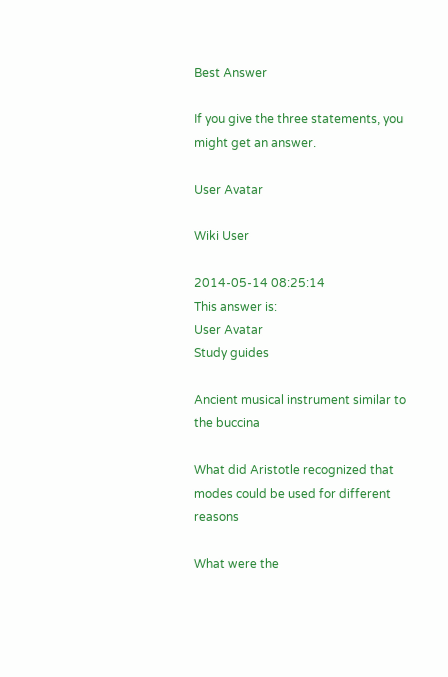Best Answer

If you give the three statements, you might get an answer.

User Avatar

Wiki User

2014-05-14 08:25:14
This answer is:
User Avatar
Study guides

Ancient musical instrument similar to the buccina

What did Aristotle recognized that modes could be used for different reasons

What were the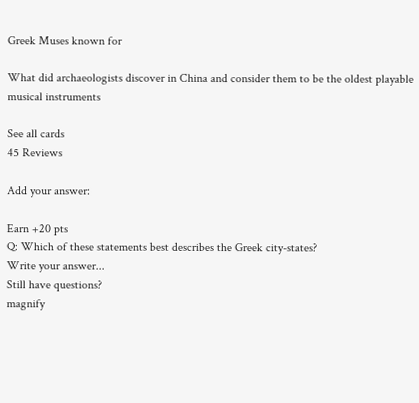Greek Muses known for

What did archaeologists discover in China and consider them to be the oldest playable musical instruments

See all cards
45 Reviews

Add your answer:

Earn +20 pts
Q: Which of these statements best describes the Greek city-states?
Write your answer...
Still have questions?
magnify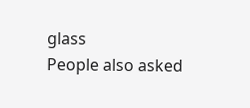glass
People also asked